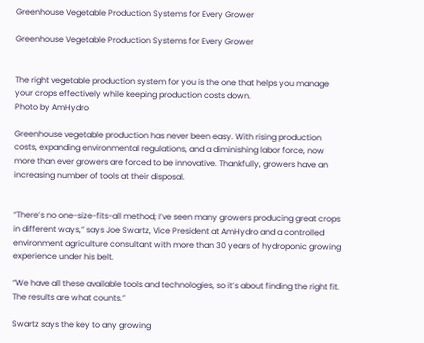Greenhouse Vegetable Production Systems for Every Grower

Greenhouse Vegetable Production Systems for Every Grower


The right vegetable production system for you is the one that helps you manage your crops effectively while keeping production costs down.
Photo by AmHydro

Greenhouse vegetable production has never been easy. With rising production costs, expanding environmental regulations, and a diminishing labor force, now more than ever growers are forced to be innovative. Thankfully, growers have an increasing number of tools at their disposal.


“There’s no one-size-fits-all method; I’ve seen many growers producing great crops in different ways,” says Joe Swartz, Vice President at AmHydro and a controlled environment agriculture consultant with more than 30 years of hydroponic growing experience under his belt.

“We have all these available tools and technologies, so it’s about finding the right fit. The results are what counts.”

Swartz says the key to any growing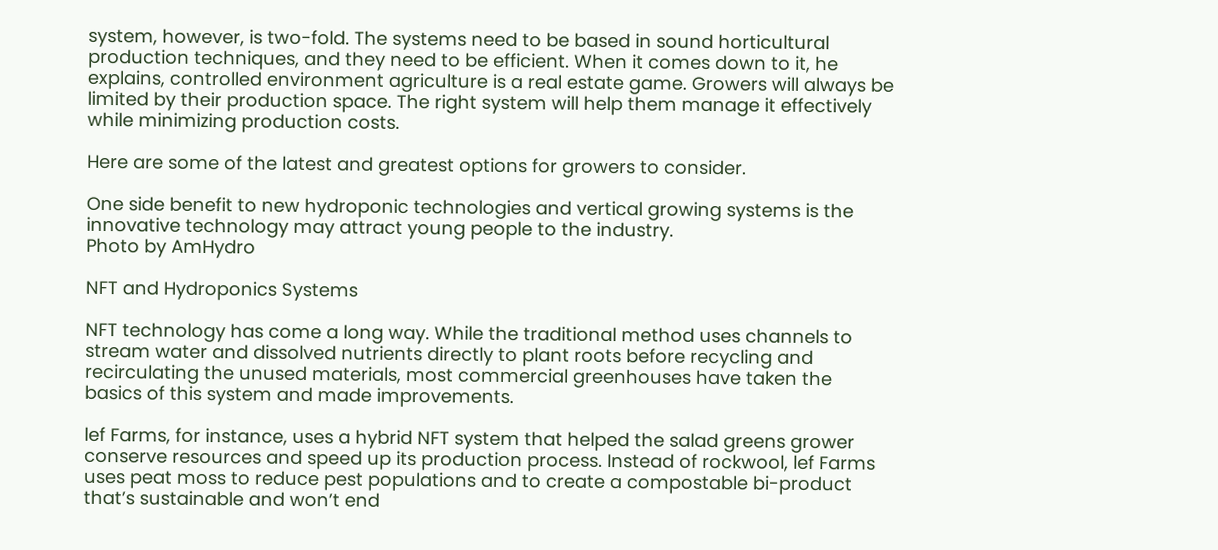system, however, is two-fold. The systems need to be based in sound horticultural production techniques, and they need to be efficient. When it comes down to it, he explains, controlled environment agriculture is a real estate game. Growers will always be limited by their production space. The right system will help them manage it effectively while minimizing production costs.

Here are some of the latest and greatest options for growers to consider.

One side benefit to new hydroponic technologies and vertical growing systems is the innovative technology may attract young people to the industry.
Photo by AmHydro

NFT and Hydroponics Systems

NFT technology has come a long way. While the traditional method uses channels to stream water and dissolved nutrients directly to plant roots before recycling and recirculating the unused materials, most commercial greenhouses have taken the basics of this system and made improvements.

lef Farms, for instance, uses a hybrid NFT system that helped the salad greens grower conserve resources and speed up its production process. Instead of rockwool, lef Farms uses peat moss to reduce pest populations and to create a compostable bi-product that’s sustainable and won’t end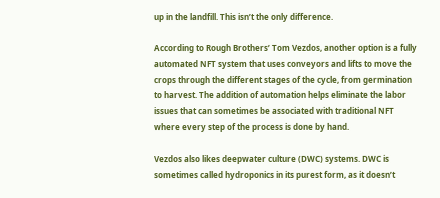up in the landfill. This isn’t the only difference.

According to Rough Brothers’ Tom Vezdos, another option is a fully automated NFT system that uses conveyors and lifts to move the crops through the different stages of the cycle, from germination to harvest. The addition of automation helps eliminate the labor issues that can sometimes be associated with traditional NFT where every step of the process is done by hand.

Vezdos also likes deepwater culture (DWC) systems. DWC is sometimes called hydroponics in its purest form, as it doesn’t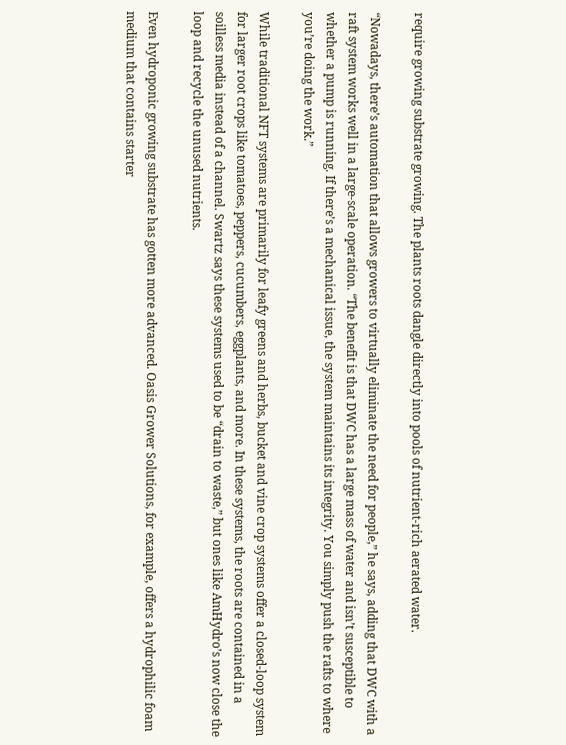require growing substrate growing. The plants roots dangle directly into pools of nutrient-rich aerated water.

“Nowadays, there’s automation that allows growers to virtually eliminate the need for people,” he says, adding that DWC with a raft system works well in a large-scale operation. “The benefit is that DWC has a large mass of water and isn’t susceptible to whether a pump is running. If there’s a mechanical issue, the system maintains its integrity. You simply push the rafts to where you’re doing the work.”

While traditional NFT systems are primarily for leafy greens and herbs, bucket and vine crop systems offer a closed-loop system for larger root crops like tomatoes, peppers, cucumbers, eggplants, and more. In these systems, the roots are contained in a soilless media instead of a channel. Swartz says these systems used to be “drain to waste,” but ones like AmHydro’s now close the loop and recycle the unused nutrients.

Even hydroponic growing substrate has gotten more advanced. Oasis Grower Solutions, for example, offers a hydrophilic foam medium that contains starter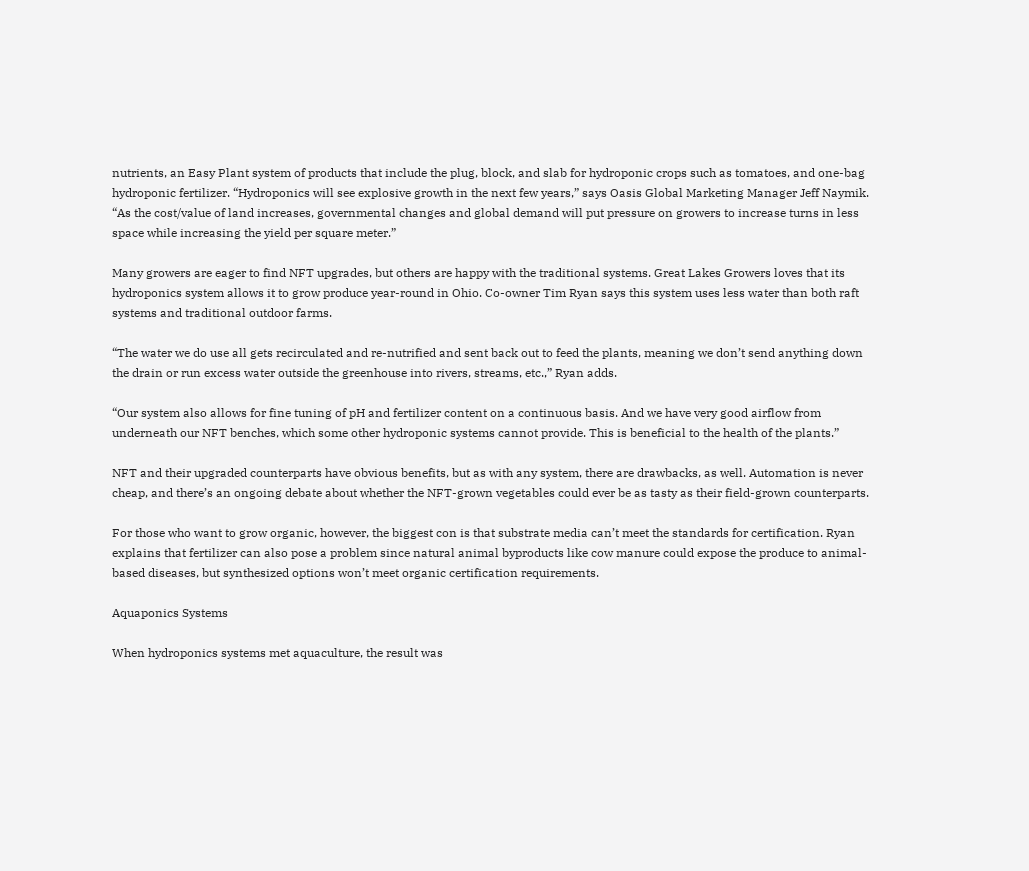nutrients, an Easy Plant system of products that include the plug, block, and slab for hydroponic crops such as tomatoes, and one-bag hydroponic fertilizer. “Hydroponics will see explosive growth in the next few years,” says Oasis Global Marketing Manager Jeff Naymik. “As the cost/value of land increases, governmental changes and global demand will put pressure on growers to increase turns in less space while increasing the yield per square meter.”

Many growers are eager to find NFT upgrades, but others are happy with the traditional systems. Great Lakes Growers loves that its hydroponics system allows it to grow produce year-round in Ohio. Co-owner Tim Ryan says this system uses less water than both raft systems and traditional outdoor farms.

“The water we do use all gets recirculated and re-nutrified and sent back out to feed the plants, meaning we don’t send anything down the drain or run excess water outside the greenhouse into rivers, streams, etc.,” Ryan adds.

“Our system also allows for fine tuning of pH and fertilizer content on a continuous basis. And we have very good airflow from underneath our NFT benches, which some other hydroponic systems cannot provide. This is beneficial to the health of the plants.”

NFT and their upgraded counterparts have obvious benefits, but as with any system, there are drawbacks, as well. Automation is never cheap, and there’s an ongoing debate about whether the NFT-grown vegetables could ever be as tasty as their field-grown counterparts.

For those who want to grow organic, however, the biggest con is that substrate media can’t meet the standards for certification. Ryan explains that fertilizer can also pose a problem since natural animal byproducts like cow manure could expose the produce to animal-based diseases, but synthesized options won’t meet organic certification requirements.

Aquaponics Systems

When hydroponics systems met aquaculture, the result was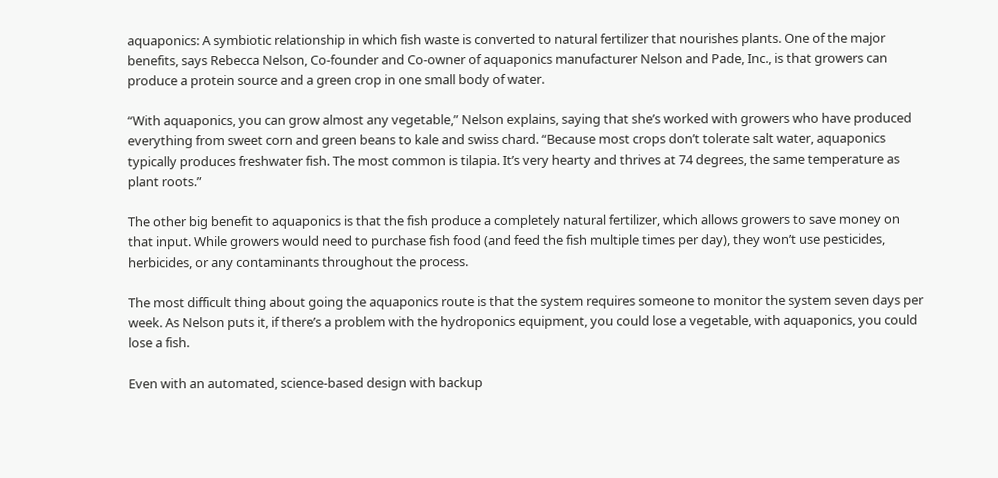aquaponics: A symbiotic relationship in which fish waste is converted to natural fertilizer that nourishes plants. One of the major benefits, says Rebecca Nelson, Co-founder and Co-owner of aquaponics manufacturer Nelson and Pade, Inc., is that growers can produce a protein source and a green crop in one small body of water.

“With aquaponics, you can grow almost any vegetable,” Nelson explains, saying that she’s worked with growers who have produced everything from sweet corn and green beans to kale and swiss chard. “Because most crops don’t tolerate salt water, aquaponics typically produces freshwater fish. The most common is tilapia. It’s very hearty and thrives at 74 degrees, the same temperature as plant roots.”

The other big benefit to aquaponics is that the fish produce a completely natural fertilizer, which allows growers to save money on that input. While growers would need to purchase fish food (and feed the fish multiple times per day), they won’t use pesticides, herbicides, or any contaminants throughout the process.

The most difficult thing about going the aquaponics route is that the system requires someone to monitor the system seven days per week. As Nelson puts it, if there’s a problem with the hydroponics equipment, you could lose a vegetable, with aquaponics, you could lose a fish.

Even with an automated, science-based design with backup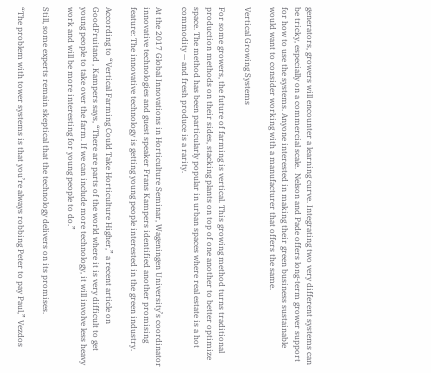generators, growers will encounter a learning curve. Integrating two very different systems can be tricky, especially on a commercial scale.  Nelson and Pade offers long-term grower support for how to use the systems. Anyone interested in making their green business sustainable would want to consider working with a manufacturer that offers the same.

Vertical Growing Systems

For some growers, the future of farming is vertical. This growing method turns traditional production methods on their sides, stacking plants on top of one another to better optimize space. The method has been particularly popular in urban spaces where real estate is a hot commodity — and fresh produce is a rarity.

At the 2017 Global Innovations in Horticulture Seminar, Wageningen University’s coordinator innovative technologies and guest speaker Frans Kampers identified another promising feature: The innovative technology is getting young people interested in the green industry.

According to “Vertical Farming Could Take Horticulture Higher,” a recent article on GoodFruitand , Kampers says, “There are parts of the world where it is very difficult to get young people to take over the farm. If we can include more technology, it will involve less heavy work and will be more interesting for young people to do.”

Still, some experts remain skeptical that the technology delivers on its promises.

“The problem with tower systems is that you’re always robbing Peter to pay Paul,” Vezdos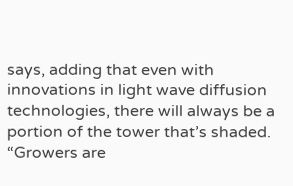says, adding that even with innovations in light wave diffusion technologies, there will always be a portion of the tower that’s shaded. “Growers are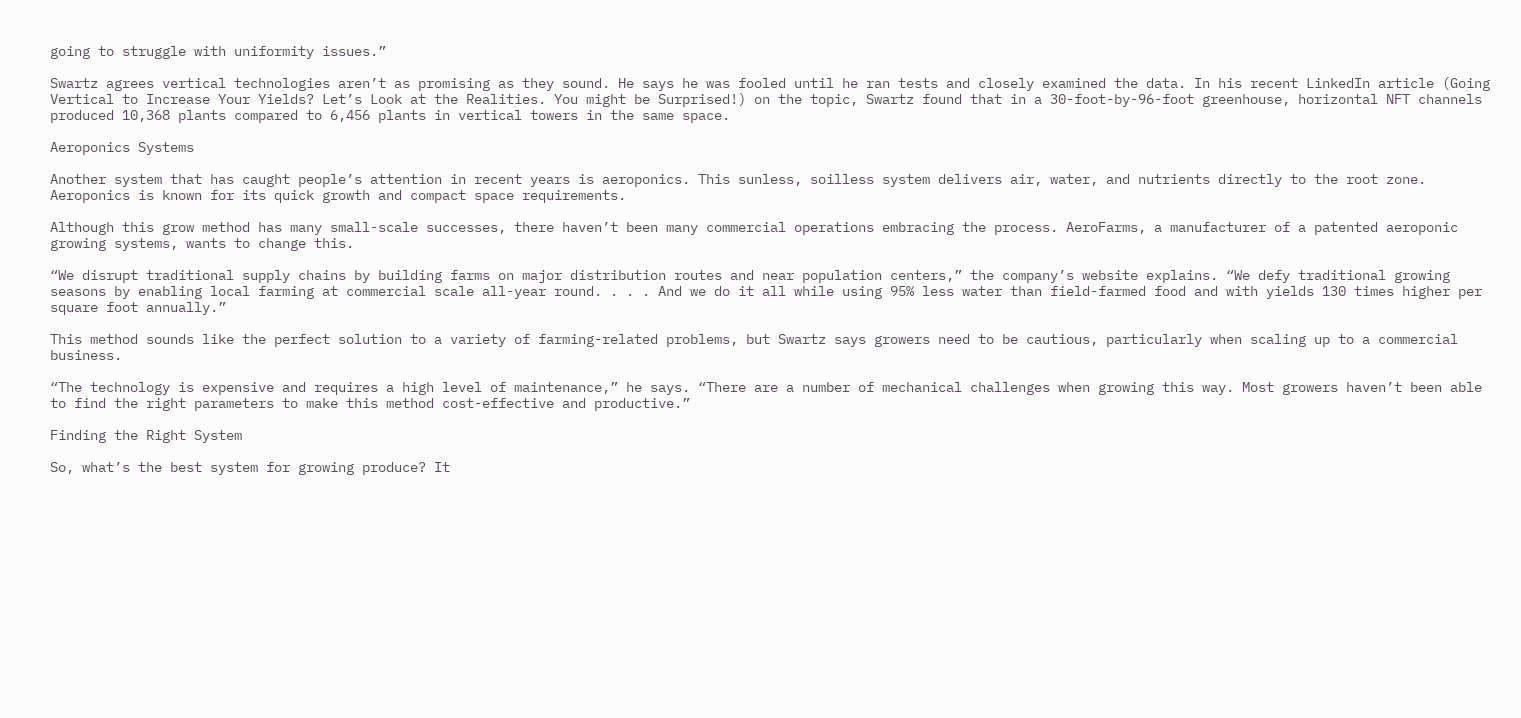going to struggle with uniformity issues.”

Swartz agrees vertical technologies aren’t as promising as they sound. He says he was fooled until he ran tests and closely examined the data. In his recent LinkedIn article (Going Vertical to Increase Your Yields? Let’s Look at the Realities. You might be Surprised!) on the topic, Swartz found that in a 30-foot-by-96-foot greenhouse, horizontal NFT channels produced 10,368 plants compared to 6,456 plants in vertical towers in the same space.

Aeroponics Systems

Another system that has caught people’s attention in recent years is aeroponics. This sunless, soilless system delivers air, water, and nutrients directly to the root zone. Aeroponics is known for its quick growth and compact space requirements.

Although this grow method has many small-scale successes, there haven’t been many commercial operations embracing the process. AeroFarms, a manufacturer of a patented aeroponic growing systems, wants to change this.

“We disrupt traditional supply chains by building farms on major distribution routes and near population centers,” the company’s website explains. “We defy traditional growing seasons by enabling local farming at commercial scale all-year round. . . . And we do it all while using 95% less water than field-farmed food and with yields 130 times higher per square foot annually.”

This method sounds like the perfect solution to a variety of farming-related problems, but Swartz says growers need to be cautious, particularly when scaling up to a commercial business.

“The technology is expensive and requires a high level of maintenance,” he says. “There are a number of mechanical challenges when growing this way. Most growers haven’t been able to find the right parameters to make this method cost-effective and productive.”

Finding the Right System

So, what’s the best system for growing produce? It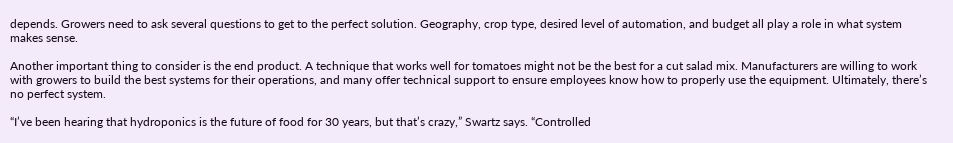depends. Growers need to ask several questions to get to the perfect solution. Geography, crop type, desired level of automation, and budget all play a role in what system makes sense.

Another important thing to consider is the end product. A technique that works well for tomatoes might not be the best for a cut salad mix. Manufacturers are willing to work with growers to build the best systems for their operations, and many offer technical support to ensure employees know how to properly use the equipment. Ultimately, there’s no perfect system.

“I’ve been hearing that hydroponics is the future of food for 30 years, but that’s crazy,” Swartz says. “Controlled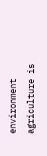environment agriculture is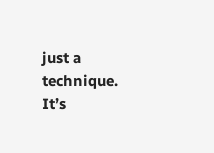just a technique. It’s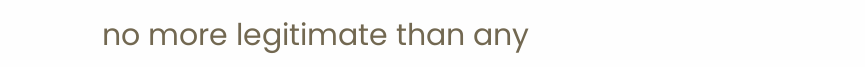no more legitimate than any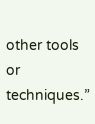other tools or techniques.”